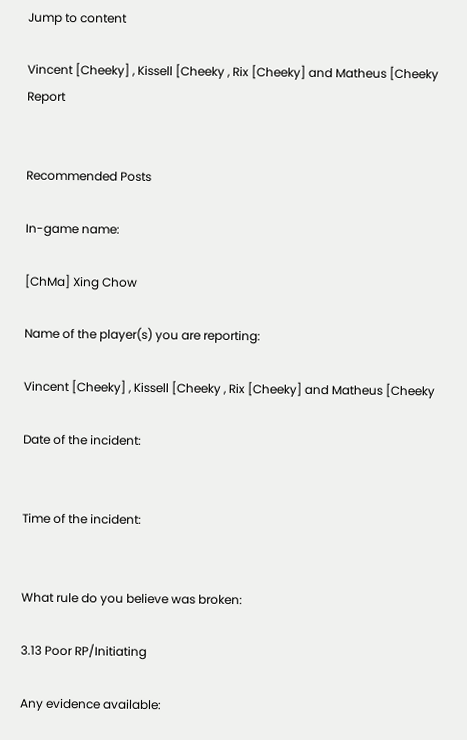Jump to content

Vincent [Cheeky] , Kissell [Cheeky , Rix [Cheeky] and Matheus [Cheeky Report


Recommended Posts

In-game name:

[ChMa] Xing Chow

Name of the player(s) you are reporting:

Vincent [Cheeky] , Kissell [Cheeky , Rix [Cheeky] and Matheus [Cheeky

Date of the incident:


Time of the incident:


What rule do you believe was broken:

3.13 Poor RP/Initiating

Any evidence available: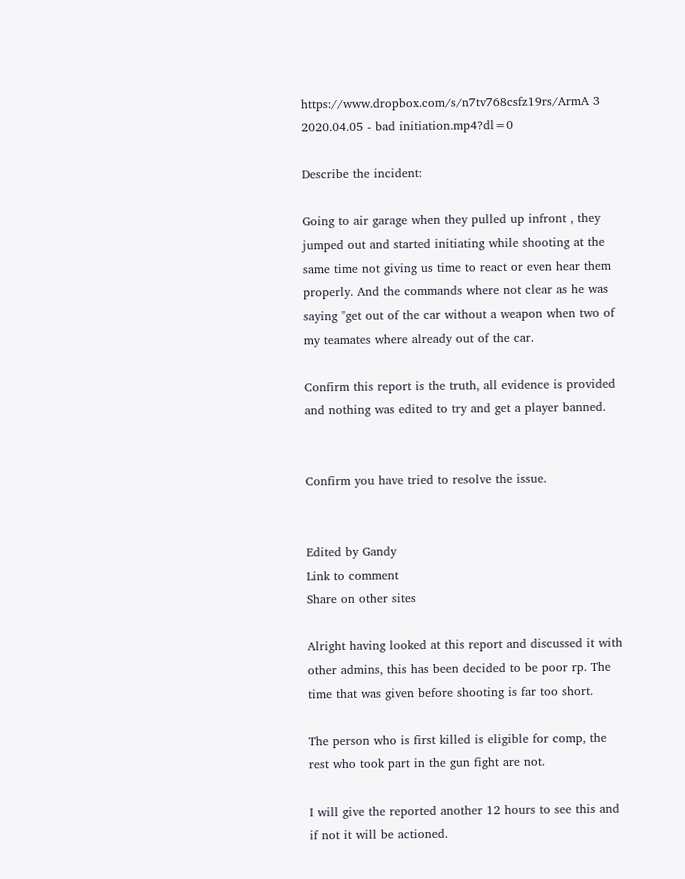https://www.dropbox.com/s/n7tv768csfz19rs/ArmA 3 2020.04.05 - bad initiation.mp4?dl=0

Describe the incident:

Going to air garage when they pulled up infront , they jumped out and started initiating while shooting at the same time not giving us time to react or even hear them properly. And the commands where not clear as he was saying "get out of the car without a weapon when two of my teamates where already out of the car.

Confirm this report is the truth, all evidence is provided and nothing was edited to try and get a player banned.


Confirm you have tried to resolve the issue.


Edited by Gandy
Link to comment
Share on other sites

Alright having looked at this report and discussed it with other admins, this has been decided to be poor rp. The time that was given before shooting is far too short.

The person who is first killed is eligible for comp, the rest who took part in the gun fight are not.

I will give the reported another 12 hours to see this and if not it will be actioned.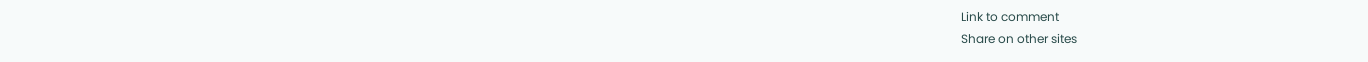Link to comment
Share on other sites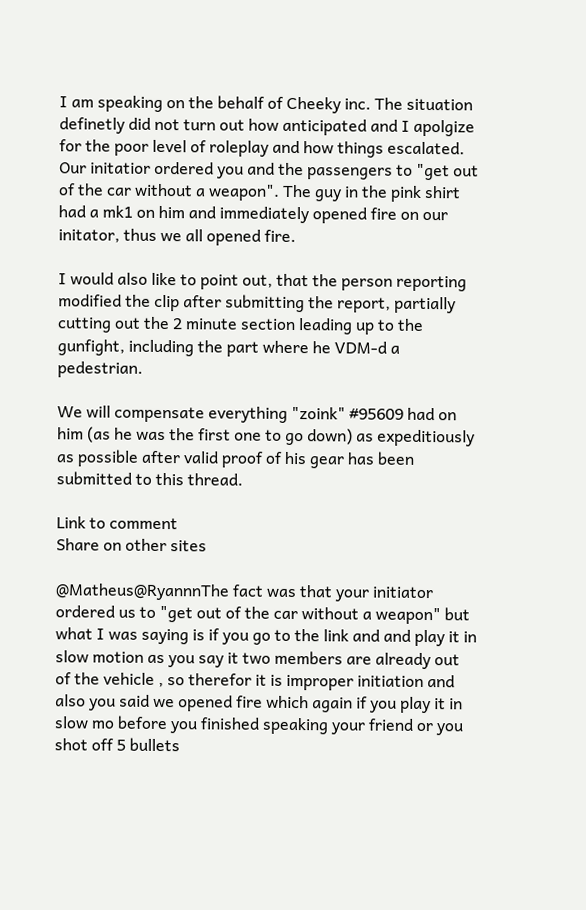I am speaking on the behalf of Cheeky inc. The situation definetly did not turn out how anticipated and I apolgize for the poor level of roleplay and how things escalated. Our initatior ordered you and the passengers to "get out of the car without a weapon". The guy in the pink shirt had a mk1 on him and immediately opened fire on our initator, thus we all opened fire.

I would also like to point out, that the person reporting modified the clip after submitting the report, partially cutting out the 2 minute section leading up to the gunfight, including the part where he VDM-d a pedestrian.

We will compensate everything "zoink" #95609 had on him (as he was the first one to go down) as expeditiously as possible after valid proof of his gear has been submitted to this thread.

Link to comment
Share on other sites

@Matheus@RyannnThe fact was that your initiator ordered us to "get out of the car without a weapon" but what I was saying is if you go to the link and and play it in slow motion as you say it two members are already out of the vehicle , so therefor it is improper initiation and also you said we opened fire which again if you play it in slow mo before you finished speaking your friend or you shot off 5 bullets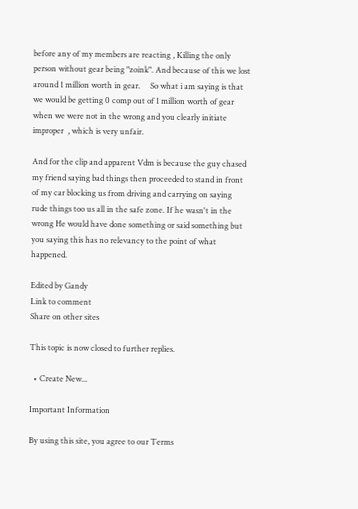before any of my members are reacting , Killing the only person without gear being "zoink". And because of this we lost around 1 million worth in gear.     So what i am saying is that we would be getting 0 comp out of 1 million worth of gear when we were not in the wrong and you clearly initiate improper  , which is very unfair.

And for the clip and apparent Vdm is because the guy chased my friend saying bad things then proceeded to stand in front of my car blocking us from driving and carrying on saying rude things too us all in the safe zone. If he wasn't in the wrong He would have done something or said something but you saying this has no relevancy to the point of what happened.

Edited by Gandy
Link to comment
Share on other sites

This topic is now closed to further replies.

  • Create New...

Important Information

By using this site, you agree to our Terms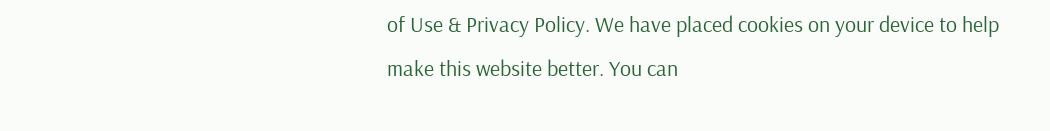of Use & Privacy Policy. We have placed cookies on your device to help make this website better. You can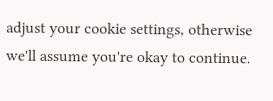adjust your cookie settings, otherwise we'll assume you're okay to continue.